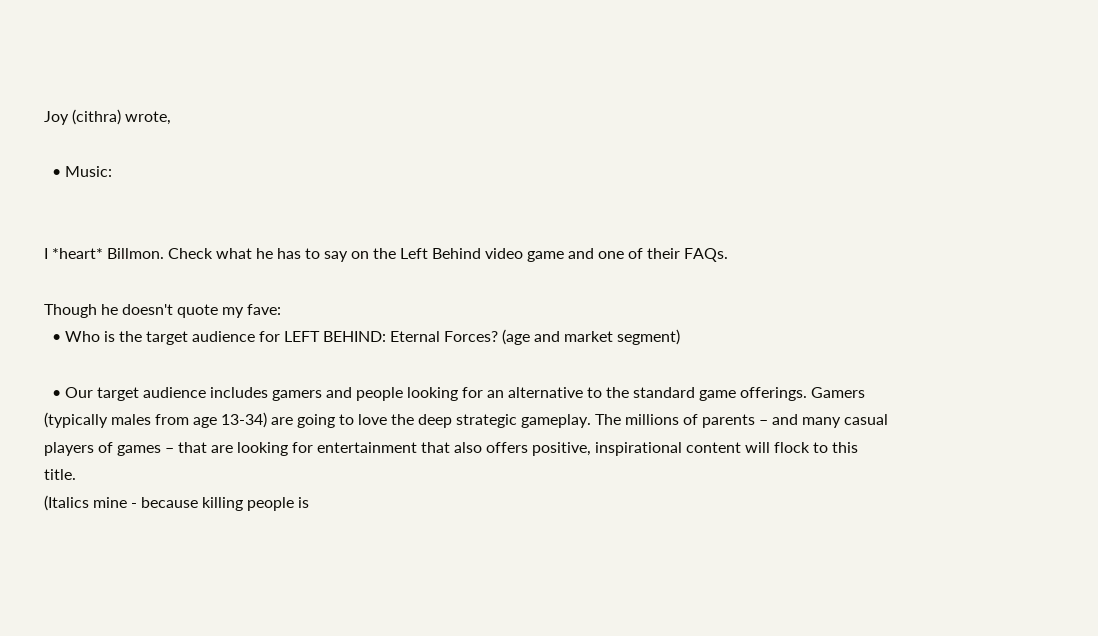Joy (cithra) wrote,

  • Music:


I *heart* Billmon. Check what he has to say on the Left Behind video game and one of their FAQs.

Though he doesn't quote my fave:
  • Who is the target audience for LEFT BEHIND: Eternal Forces? (age and market segment)

  • Our target audience includes gamers and people looking for an alternative to the standard game offerings. Gamers (typically males from age 13-34) are going to love the deep strategic gameplay. The millions of parents – and many casual players of games – that are looking for entertainment that also offers positive, inspirational content will flock to this title.
(Italics mine - because killing people is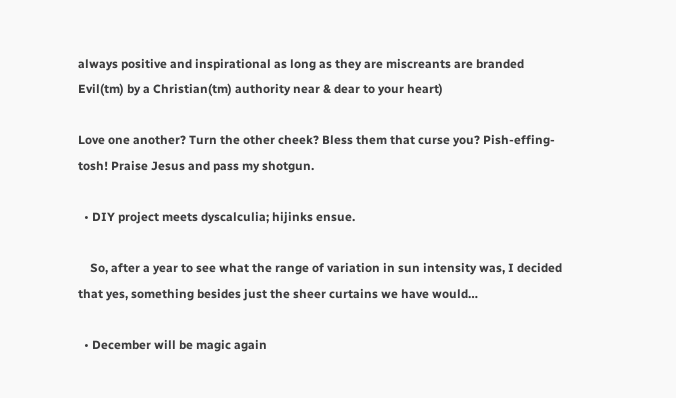always positive and inspirational as long as they are miscreants are branded Evil(tm) by a Christian(tm) authority near & dear to your heart)

Love one another? Turn the other cheek? Bless them that curse you? Pish-effing-tosh! Praise Jesus and pass my shotgun.

  • DIY project meets dyscalculia; hijinks ensue.

    So, after a year to see what the range of variation in sun intensity was, I decided that yes, something besides just the sheer curtains we have would…

  • December will be magic again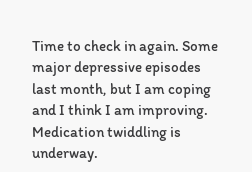Time to check in again. Some major depressive episodes last month, but I am coping and I think I am improving. Medication twiddling is underway.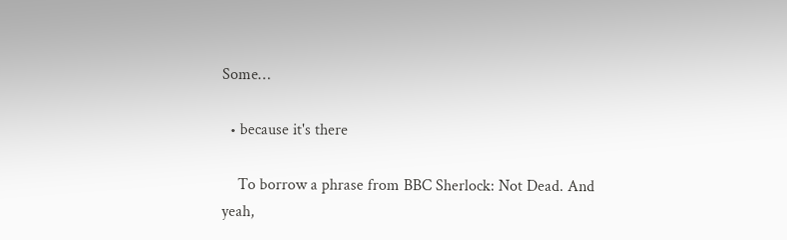Some…

  • because it's there

    To borrow a phrase from BBC Sherlock: Not Dead. And yeah,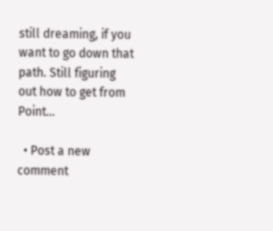still dreaming, if you want to go down that path. Still figuring out how to get from Point…

  • Post a new comment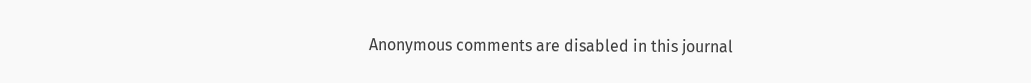Anonymous comments are disabled in this journal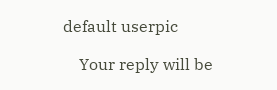default userpic

    Your reply will be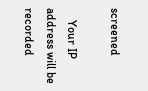screened

    Your IP address will be recorded